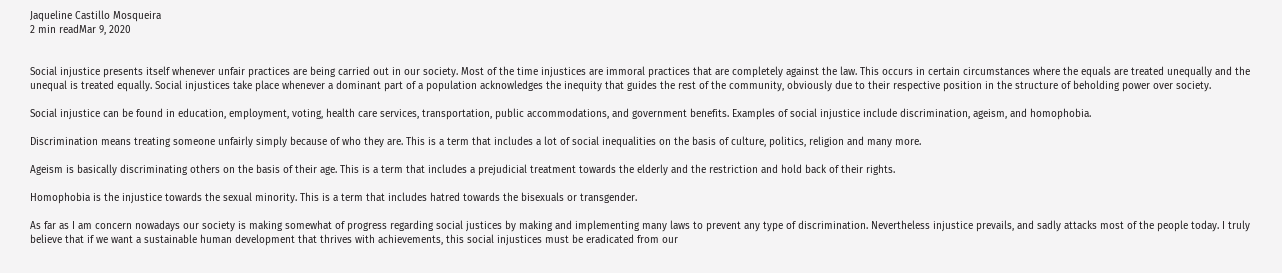Jaqueline Castillo Mosqueira
2 min readMar 9, 2020


Social injustice presents itself whenever unfair practices are being carried out in our society. Most of the time injustices are immoral practices that are completely against the law. This occurs in certain circumstances where the equals are treated unequally and the unequal is treated equally. Social injustices take place whenever a dominant part of a population acknowledges the inequity that guides the rest of the community, obviously due to their respective position in the structure of beholding power over society.

Social injustice can be found in education, employment, voting, health care services, transportation, public accommodations, and government benefits. Examples of social injustice include discrimination, ageism, and homophobia.

Discrimination means treating someone unfairly simply because of who they are. This is a term that includes a lot of social inequalities on the basis of culture, politics, religion and many more.

Ageism is basically discriminating others on the basis of their age. This is a term that includes a prejudicial treatment towards the elderly and the restriction and hold back of their rights.

Homophobia is the injustice towards the sexual minority. This is a term that includes hatred towards the bisexuals or transgender.

As far as I am concern nowadays our society is making somewhat of progress regarding social justices by making and implementing many laws to prevent any type of discrimination. Nevertheless injustice prevails, and sadly attacks most of the people today. I truly believe that if we want a sustainable human development that thrives with achievements, this social injustices must be eradicated from our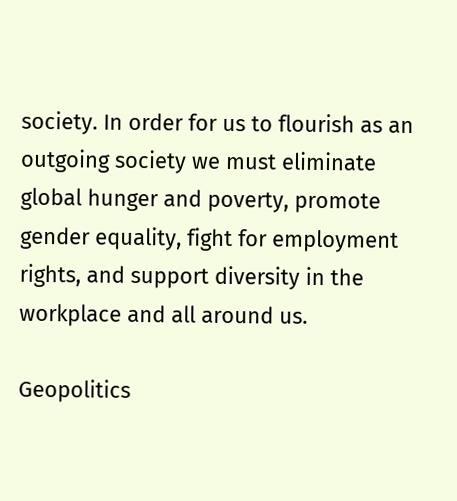society. In order for us to flourish as an outgoing society we must eliminate global hunger and poverty, promote gender equality, fight for employment rights, and support diversity in the workplace and all around us.

Geopolitics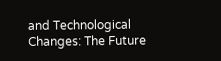and Technological Changes: The Future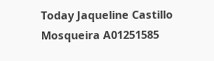Today Jaqueline Castillo Mosqueira A01251585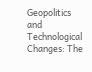Geopolitics and Technological Changes: The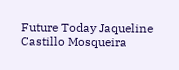Future Today Jaqueline Castillo Mosqueira